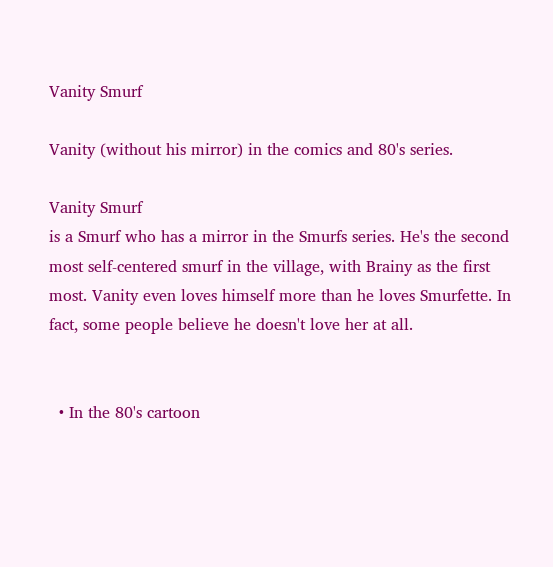Vanity Smurf

Vanity (without his mirror) in the comics and 80's series.

Vanity Smurf
is a Smurf who has a mirror in the Smurfs series. He's the second most self-centered smurf in the village, with Brainy as the first most. Vanity even loves himself more than he loves Smurfette. In fact, some people believe he doesn't love her at all.


  • In the 80's cartoon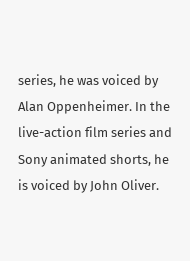series, he was voiced by Alan Oppenheimer. In the live-action film series and Sony animated shorts, he is voiced by John Oliver.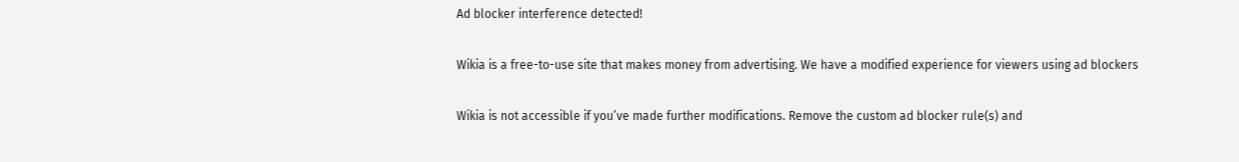Ad blocker interference detected!

Wikia is a free-to-use site that makes money from advertising. We have a modified experience for viewers using ad blockers

Wikia is not accessible if you’ve made further modifications. Remove the custom ad blocker rule(s) and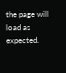the page will load as expected.